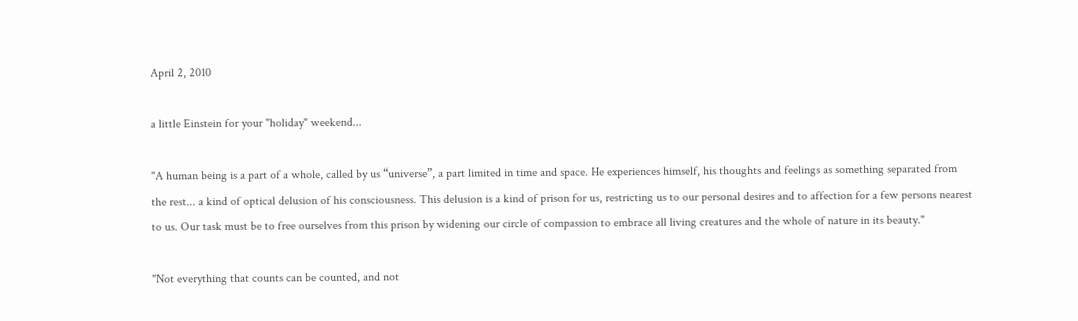April 2, 2010

a little Einstein for your "holiday" weekend...

"A human being is a part of a whole, called by us “universe”, a part limited in time and space. He experiences himself, his thoughts and feelings as something separated from the rest... a kind of optical delusion of his consciousness. This delusion is a kind of prison for us, restricting us to our personal desires and to affection for a few persons nearest to us. Our task must be to free ourselves from this prison by widening our circle of compassion to embrace all living creatures and the whole of nature in its beauty."

"Not everything that counts can be counted, and not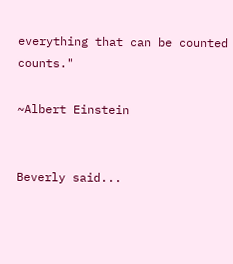everything that can be counted counts."

~Albert Einstein


Beverly said...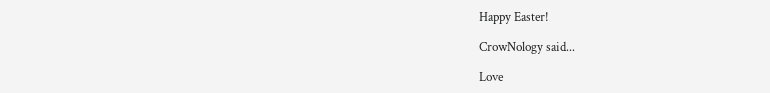Happy Easter!

CrowNology said...

Love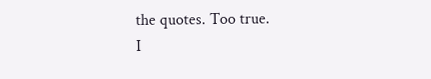the quotes. Too true.
I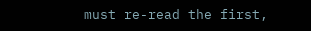must re-read the first,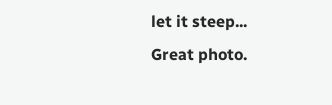let it steep...
Great photo.